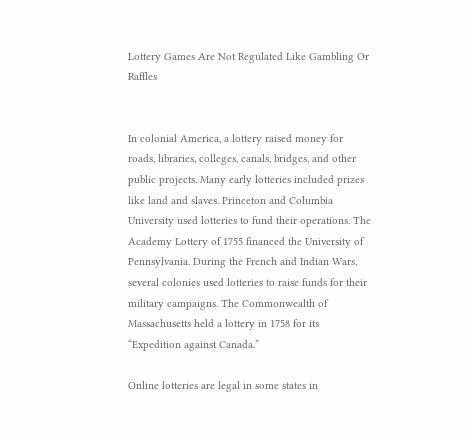Lottery Games Are Not Regulated Like Gambling Or Raffles


In colonial America, a lottery raised money for roads, libraries, colleges, canals, bridges, and other public projects. Many early lotteries included prizes like land and slaves. Princeton and Columbia University used lotteries to fund their operations. The Academy Lottery of 1755 financed the University of Pennsylvania. During the French and Indian Wars, several colonies used lotteries to raise funds for their military campaigns. The Commonwealth of Massachusetts held a lottery in 1758 for its “Expedition against Canada.”

Online lotteries are legal in some states in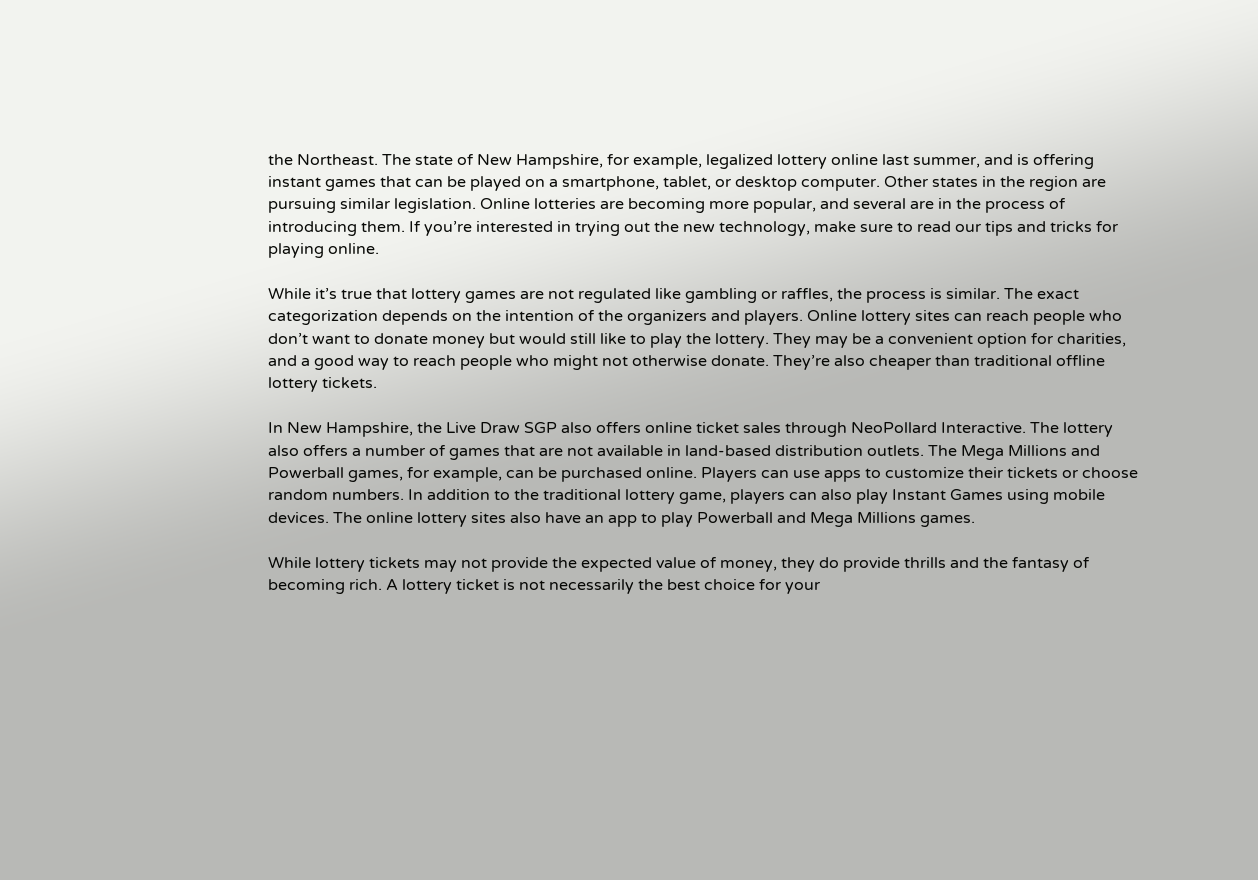the Northeast. The state of New Hampshire, for example, legalized lottery online last summer, and is offering instant games that can be played on a smartphone, tablet, or desktop computer. Other states in the region are pursuing similar legislation. Online lotteries are becoming more popular, and several are in the process of introducing them. If you’re interested in trying out the new technology, make sure to read our tips and tricks for playing online.

While it’s true that lottery games are not regulated like gambling or raffles, the process is similar. The exact categorization depends on the intention of the organizers and players. Online lottery sites can reach people who don’t want to donate money but would still like to play the lottery. They may be a convenient option for charities, and a good way to reach people who might not otherwise donate. They’re also cheaper than traditional offline lottery tickets.

In New Hampshire, the Live Draw SGP also offers online ticket sales through NeoPollard Interactive. The lottery also offers a number of games that are not available in land-based distribution outlets. The Mega Millions and Powerball games, for example, can be purchased online. Players can use apps to customize their tickets or choose random numbers. In addition to the traditional lottery game, players can also play Instant Games using mobile devices. The online lottery sites also have an app to play Powerball and Mega Millions games.

While lottery tickets may not provide the expected value of money, they do provide thrills and the fantasy of becoming rich. A lottery ticket is not necessarily the best choice for your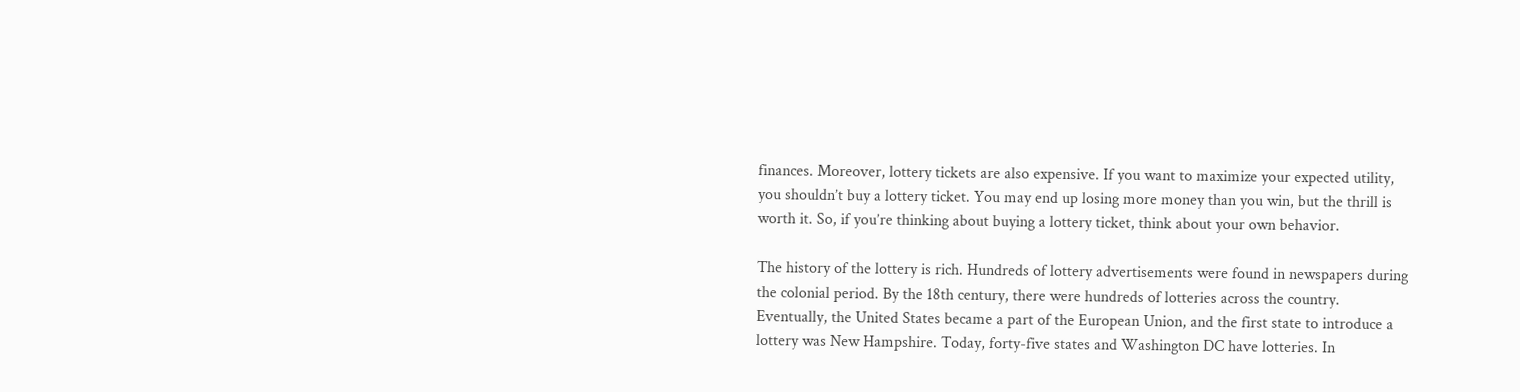finances. Moreover, lottery tickets are also expensive. If you want to maximize your expected utility, you shouldn’t buy a lottery ticket. You may end up losing more money than you win, but the thrill is worth it. So, if you’re thinking about buying a lottery ticket, think about your own behavior.

The history of the lottery is rich. Hundreds of lottery advertisements were found in newspapers during the colonial period. By the 18th century, there were hundreds of lotteries across the country. Eventually, the United States became a part of the European Union, and the first state to introduce a lottery was New Hampshire. Today, forty-five states and Washington DC have lotteries. In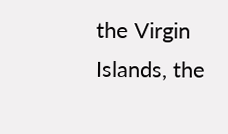the Virgin Islands, the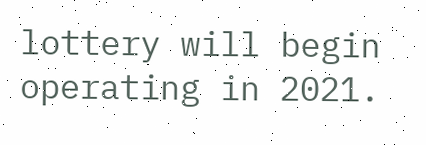lottery will begin operating in 2021.